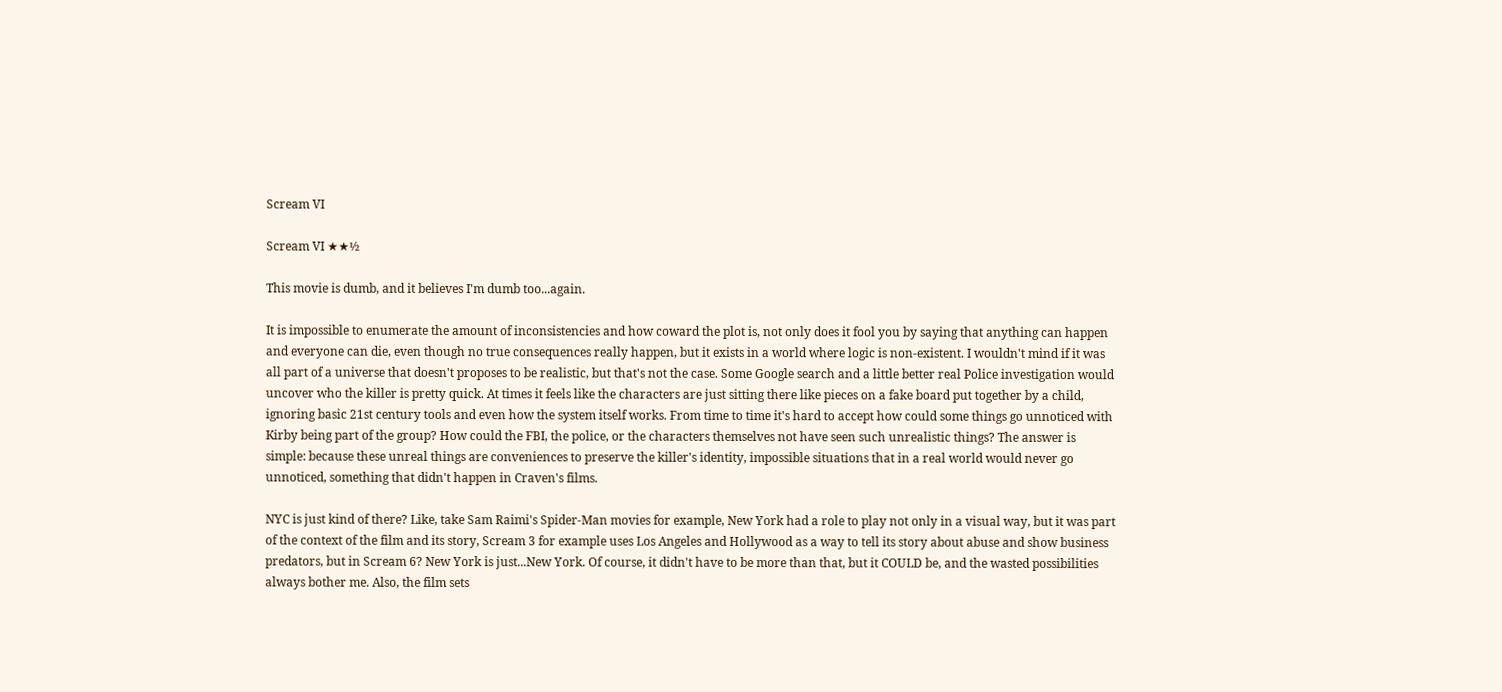Scream VI

Scream VI ★★½

This movie is dumb, and it believes I'm dumb too...again.

It is impossible to enumerate the amount of inconsistencies and how coward the plot is, not only does it fool you by saying that anything can happen and everyone can die, even though no true consequences really happen, but it exists in a world where logic is non-existent. I wouldn't mind if it was all part of a universe that doesn't proposes to be realistic, but that's not the case. Some Google search and a little better real Police investigation would uncover who the killer is pretty quick. At times it feels like the characters are just sitting there like pieces on a fake board put together by a child, ignoring basic 21st century tools and even how the system itself works. From time to time it's hard to accept how could some things go unnoticed with Kirby being part of the group? How could the FBI, the police, or the characters themselves not have seen such unrealistic things? The answer is simple: because these unreal things are conveniences to preserve the killer's identity, impossible situations that in a real world would never go unnoticed, something that didn't happen in Craven's films.

NYC is just kind of there? Like, take Sam Raimi's Spider-Man movies for example, New York had a role to play not only in a visual way, but it was part of the context of the film and its story, Scream 3 for example uses Los Angeles and Hollywood as a way to tell its story about abuse and show business predators, but in Scream 6? New York is just...New York. Of course, it didn't have to be more than that, but it COULD be, and the wasted possibilities always bother me. Also, the film sets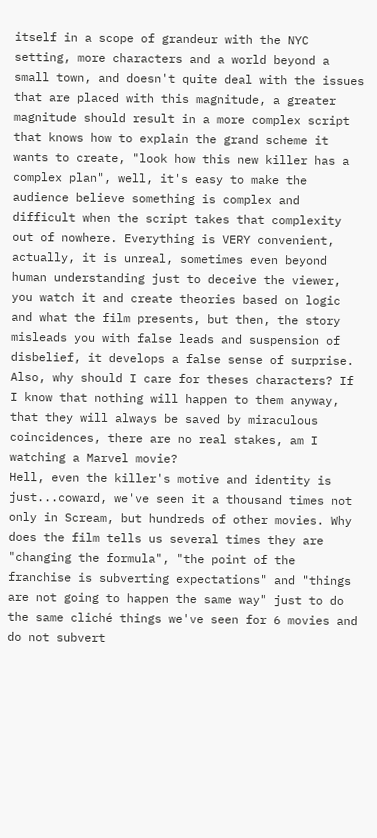itself in a scope of grandeur with the NYC setting, more characters and a world beyond a small town, and doesn't quite deal with the issues that are placed with this magnitude, a greater magnitude should result in a more complex script that knows how to explain the grand scheme it wants to create, "look how this new killer has a complex plan", well, it's easy to make the audience believe something is complex and difficult when the script takes that complexity out of nowhere. Everything is VERY convenient, actually, it is unreal, sometimes even beyond human understanding just to deceive the viewer, you watch it and create theories based on logic and what the film presents, but then, the story misleads you with false leads and suspension of disbelief, it develops a false sense of surprise. Also, why should I care for theses characters? If I know that nothing will happen to them anyway, that they will always be saved by miraculous coincidences, there are no real stakes, am I watching a Marvel movie?
Hell, even the killer's motive and identity is just...coward, we've seen it a thousand times not only in Scream, but hundreds of other movies. Why does the film tells us several times they are "changing the formula", "the point of the franchise is subverting expectations" and "things are not going to happen the same way" just to do the same cliché things we've seen for 6 movies and do not subvert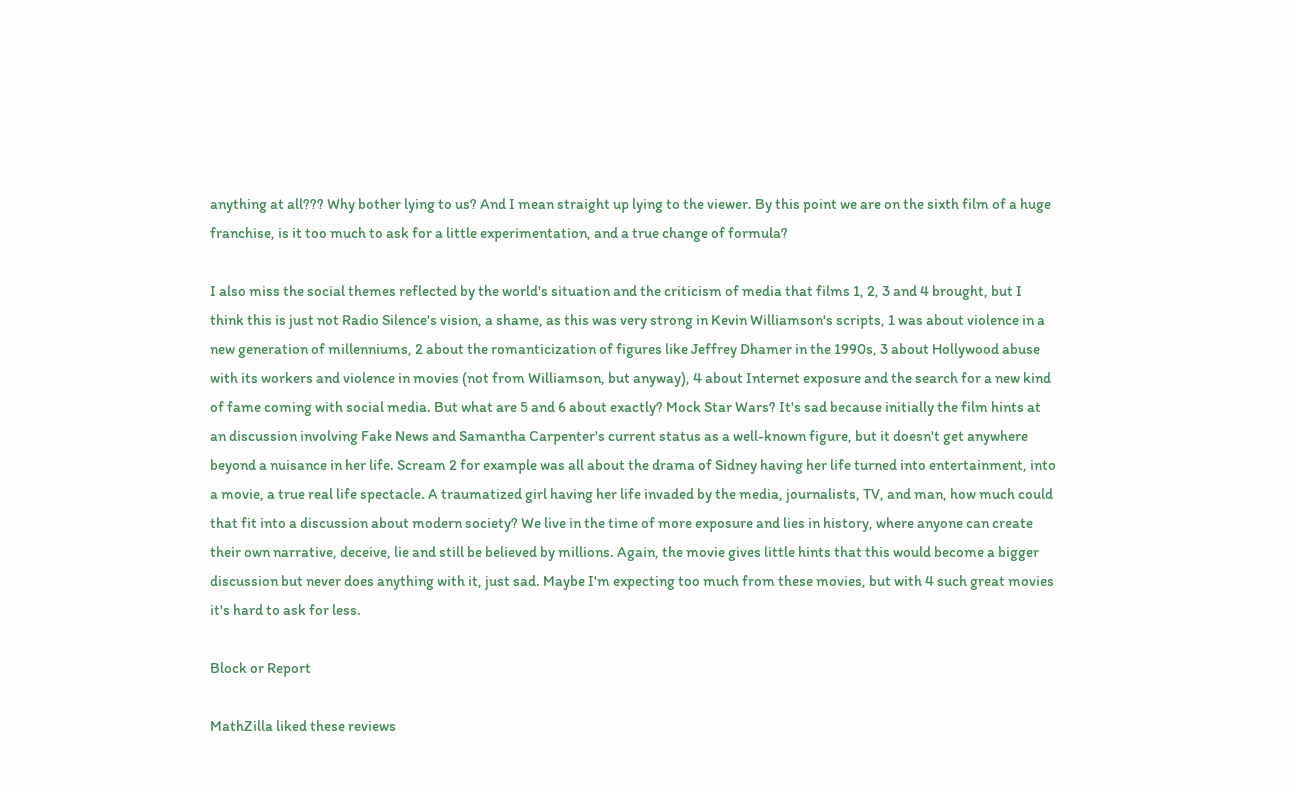anything at all??? Why bother lying to us? And I mean straight up lying to the viewer. By this point we are on the sixth film of a huge franchise, is it too much to ask for a little experimentation, and a true change of formula?

I also miss the social themes reflected by the world's situation and the criticism of media that films 1, 2, 3 and 4 brought, but I think this is just not Radio Silence's vision, a shame, as this was very strong in Kevin Williamson's scripts, 1 was about violence in a new generation of millenniums, 2 about the romanticization of figures like Jeffrey Dhamer in the 1990s, 3 about Hollywood abuse with its workers and violence in movies (not from Williamson, but anyway), 4 about Internet exposure and the search for a new kind of fame coming with social media. But what are 5 and 6 about exactly? Mock Star Wars? It's sad because initially the film hints at an discussion involving Fake News and Samantha Carpenter's current status as a well-known figure, but it doesn't get anywhere beyond a nuisance in her life. Scream 2 for example was all about the drama of Sidney having her life turned into entertainment, into a movie, a true real life spectacle. A traumatized girl having her life invaded by the media, journalists, TV, and man, how much could that fit into a discussion about modern society? We live in the time of more exposure and lies in history, where anyone can create their own narrative, deceive, lie and still be believed by millions. Again, the movie gives little hints that this would become a bigger discussion but never does anything with it, just sad. Maybe I'm expecting too much from these movies, but with 4 such great movies it's hard to ask for less.

Block or Report

MathZilla liked these reviews